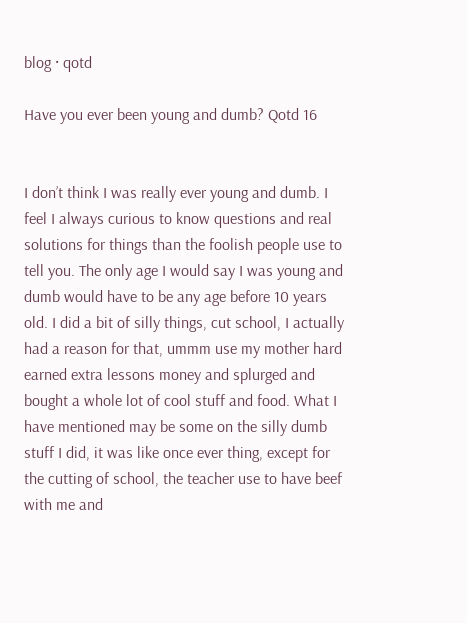blog · qotd

Have you ever been young and dumb? Qotd 16


I don’t think I was really ever young and dumb. I feel I always curious to know questions and real solutions for things than the foolish people use to tell you. The only age I would say I was young and dumb would have to be any age before 10 years old. I did a bit of silly things, cut school, I actually had a reason for that, ummm use my mother hard earned extra lessons money and splurged and bought a whole lot of cool stuff and food. What I have mentioned may be some on the silly dumb stuff I did, it was like once ever thing, except for the cutting of school, the teacher use to have beef with me and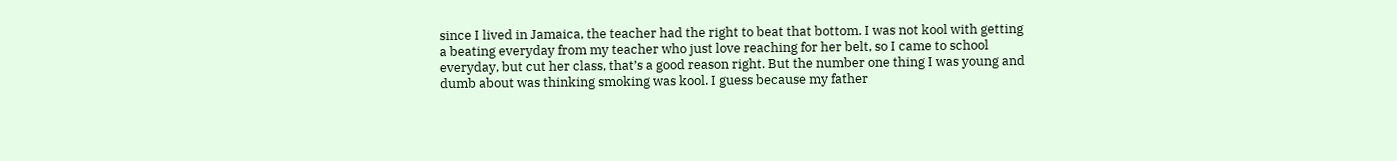since I lived in Jamaica, the teacher had the right to beat that bottom. I was not kool with getting a beating everyday from my teacher who just love reaching for her belt, so I came to school everyday, but cut her class, that’s a good reason right. But the number one thing I was young and dumb about was thinking smoking was kool. I guess because my father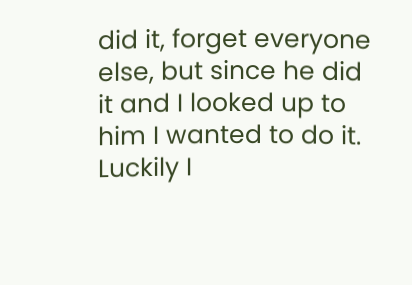did it, forget everyone else, but since he did it and I looked up to him I wanted to do it. Luckily I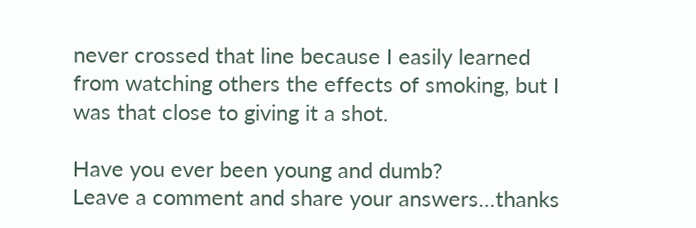never crossed that line because I easily learned from watching others the effects of smoking, but I was that close to giving it a shot.

Have you ever been young and dumb?
Leave a comment and share your answers…thanks